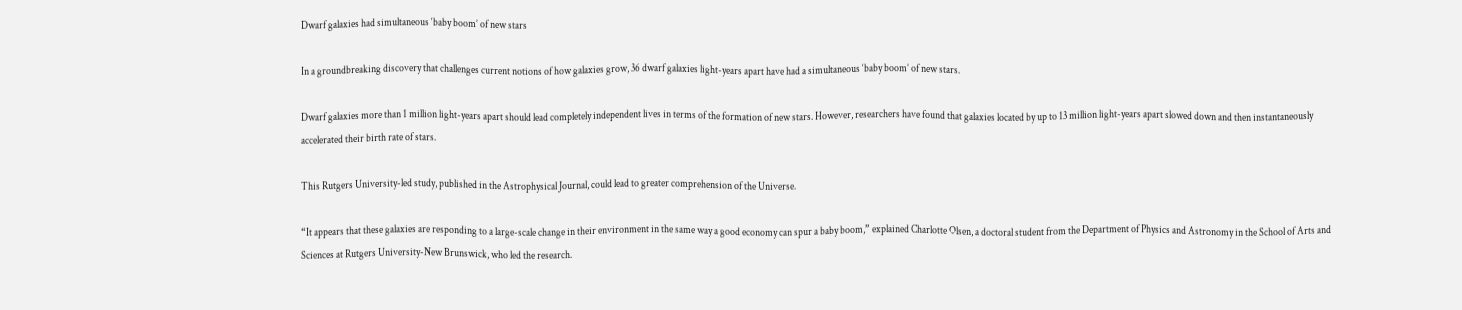Dwarf galaxies had simultaneous ‘baby boom’ of new stars

In a groundbreaking discovery that challenges current notions of how galaxies grow, 36 dwarf galaxies light-years apart have had a simultaneous ‘baby boom’ of new stars.

Dwarf galaxies more than 1 million light-years apart should lead completely independent lives in terms of the formation of new stars. However, researchers have found that galaxies located by up to 13 million light-years apart slowed down and then instantaneously accelerated their birth rate of stars.

This Rutgers University-led study, published in the Astrophysical Journal, could lead to greater comprehension of the Universe.

“It appears that these galaxies are responding to a large-scale change in their environment in the same way a good economy can spur a baby boom,” explained Charlotte Olsen, a doctoral student from the Department of Physics and Astronomy in the School of Arts and Sciences at Rutgers University-New Brunswick, who led the research.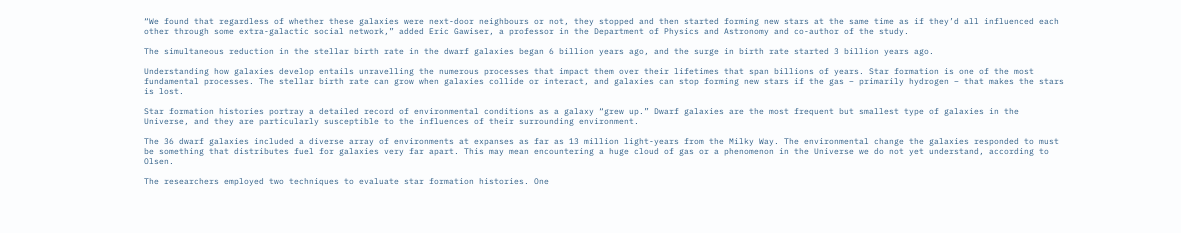“We found that regardless of whether these galaxies were next-door neighbours or not, they stopped and then started forming new stars at the same time as if they’d all influenced each other through some extra-galactic social network,” added Eric Gawiser, a professor in the Department of Physics and Astronomy and co-author of the study.

The simultaneous reduction in the stellar birth rate in the dwarf galaxies began 6 billion years ago, and the surge in birth rate started 3 billion years ago.

Understanding how galaxies develop entails unravelling the numerous processes that impact them over their lifetimes that span billions of years. Star formation is one of the most fundamental processes. The stellar birth rate can grow when galaxies collide or interact, and galaxies can stop forming new stars if the gas – primarily hydrogen – that makes the stars is lost.

Star formation histories portray a detailed record of environmental conditions as a galaxy “grew up.” Dwarf galaxies are the most frequent but smallest type of galaxies in the Universe, and they are particularly susceptible to the influences of their surrounding environment.

The 36 dwarf galaxies included a diverse array of environments at expanses as far as 13 million light-years from the Milky Way. The environmental change the galaxies responded to must be something that distributes fuel for galaxies very far apart. This may mean encountering a huge cloud of gas or a phenomenon in the Universe we do not yet understand, according to Olsen.

The researchers employed two techniques to evaluate star formation histories. One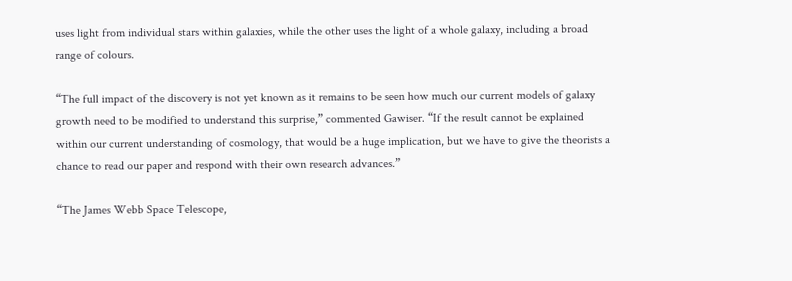uses light from individual stars within galaxies, while the other uses the light of a whole galaxy, including a broad range of colours.

“The full impact of the discovery is not yet known as it remains to be seen how much our current models of galaxy growth need to be modified to understand this surprise,” commented Gawiser. “If the result cannot be explained within our current understanding of cosmology, that would be a huge implication, but we have to give the theorists a chance to read our paper and respond with their own research advances.”

“The James Webb Space Telescope,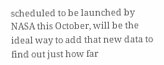scheduled to be launched by NASA this October, will be the ideal way to add that new data to find out just how far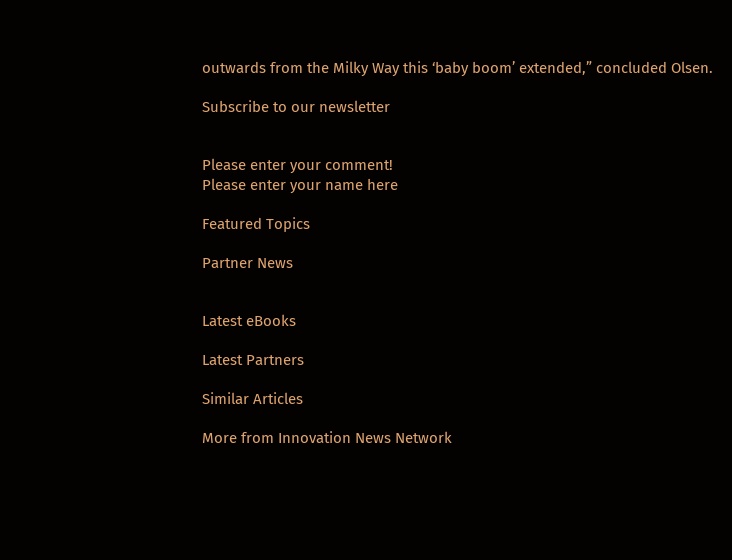outwards from the Milky Way this ‘baby boom’ extended,” concluded Olsen.

Subscribe to our newsletter


Please enter your comment!
Please enter your name here

Featured Topics

Partner News


Latest eBooks

Latest Partners

Similar Articles

More from Innovation News Network